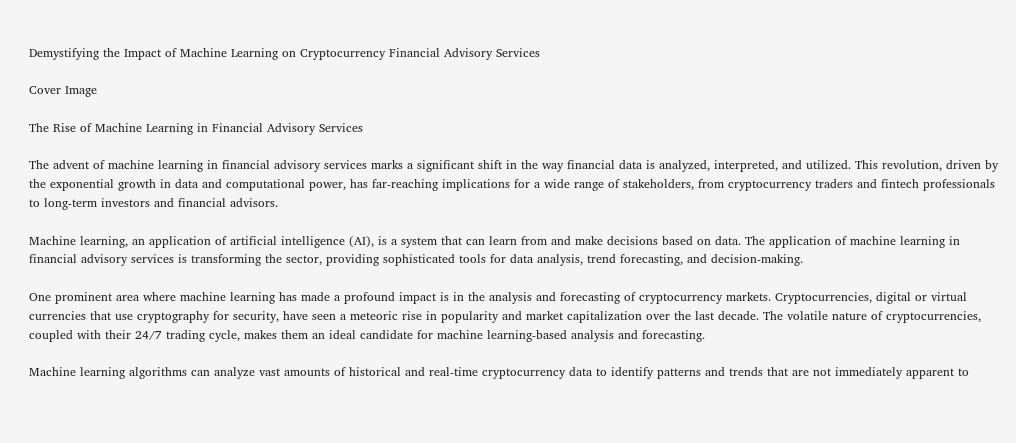Demystifying the Impact of Machine Learning on Cryptocurrency Financial Advisory Services

Cover Image

The Rise of Machine Learning in Financial Advisory Services

The advent of machine learning in financial advisory services marks a significant shift in the way financial data is analyzed, interpreted, and utilized. This revolution, driven by the exponential growth in data and computational power, has far-reaching implications for a wide range of stakeholders, from cryptocurrency traders and fintech professionals to long-term investors and financial advisors.

Machine learning, an application of artificial intelligence (AI), is a system that can learn from and make decisions based on data. The application of machine learning in financial advisory services is transforming the sector, providing sophisticated tools for data analysis, trend forecasting, and decision-making.

One prominent area where machine learning has made a profound impact is in the analysis and forecasting of cryptocurrency markets. Cryptocurrencies, digital or virtual currencies that use cryptography for security, have seen a meteoric rise in popularity and market capitalization over the last decade. The volatile nature of cryptocurrencies, coupled with their 24/7 trading cycle, makes them an ideal candidate for machine learning-based analysis and forecasting.

Machine learning algorithms can analyze vast amounts of historical and real-time cryptocurrency data to identify patterns and trends that are not immediately apparent to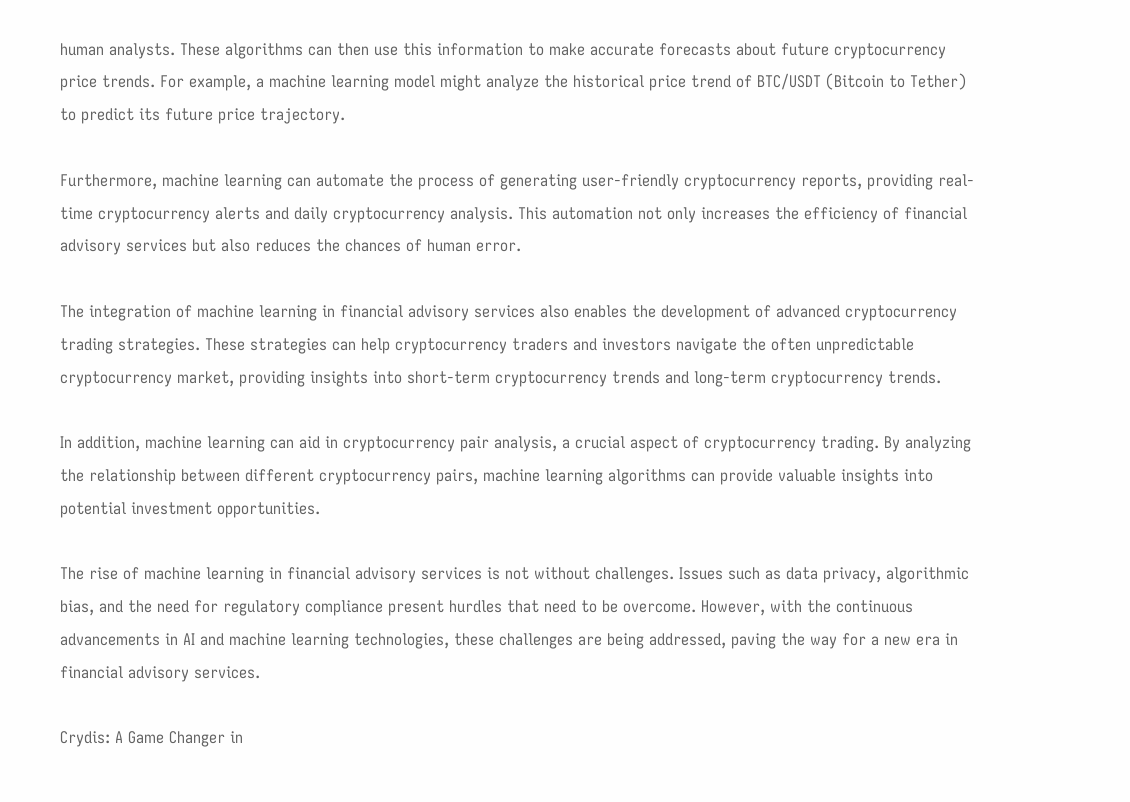human analysts. These algorithms can then use this information to make accurate forecasts about future cryptocurrency price trends. For example, a machine learning model might analyze the historical price trend of BTC/USDT (Bitcoin to Tether) to predict its future price trajectory.

Furthermore, machine learning can automate the process of generating user-friendly cryptocurrency reports, providing real-time cryptocurrency alerts and daily cryptocurrency analysis. This automation not only increases the efficiency of financial advisory services but also reduces the chances of human error.

The integration of machine learning in financial advisory services also enables the development of advanced cryptocurrency trading strategies. These strategies can help cryptocurrency traders and investors navigate the often unpredictable cryptocurrency market, providing insights into short-term cryptocurrency trends and long-term cryptocurrency trends.

In addition, machine learning can aid in cryptocurrency pair analysis, a crucial aspect of cryptocurrency trading. By analyzing the relationship between different cryptocurrency pairs, machine learning algorithms can provide valuable insights into potential investment opportunities.

The rise of machine learning in financial advisory services is not without challenges. Issues such as data privacy, algorithmic bias, and the need for regulatory compliance present hurdles that need to be overcome. However, with the continuous advancements in AI and machine learning technologies, these challenges are being addressed, paving the way for a new era in financial advisory services.

Crydis: A Game Changer in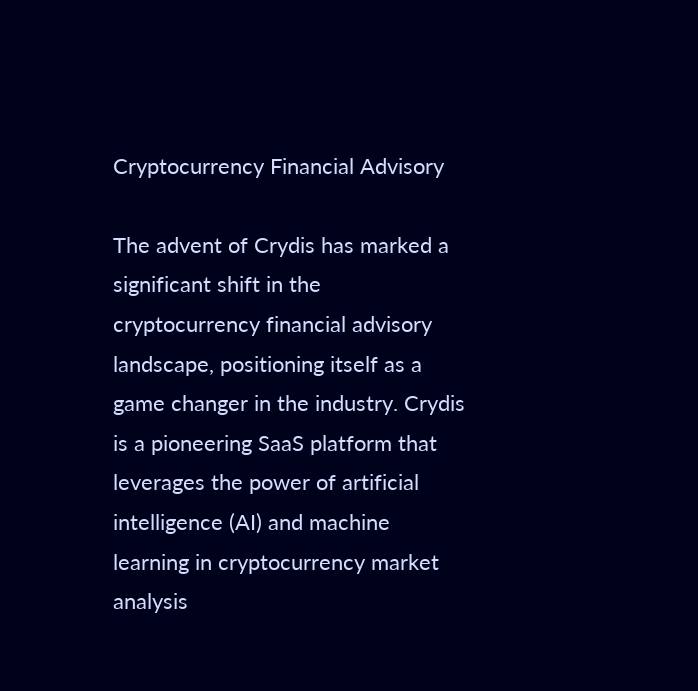Cryptocurrency Financial Advisory

The advent of Crydis has marked a significant shift in the cryptocurrency financial advisory landscape, positioning itself as a game changer in the industry. Crydis is a pioneering SaaS platform that leverages the power of artificial intelligence (AI) and machine learning in cryptocurrency market analysis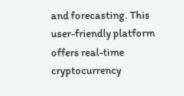and forecasting. This user-friendly platform offers real-time cryptocurrency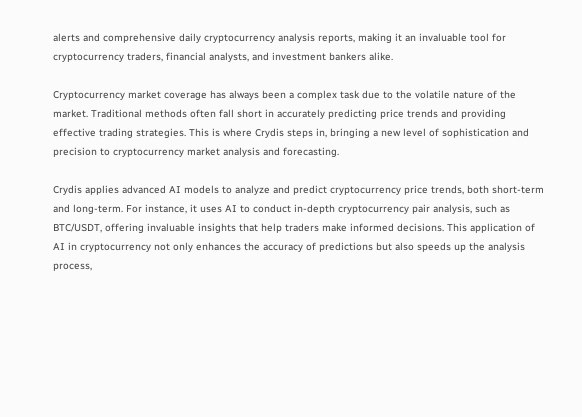alerts and comprehensive daily cryptocurrency analysis reports, making it an invaluable tool for cryptocurrency traders, financial analysts, and investment bankers alike.

Cryptocurrency market coverage has always been a complex task due to the volatile nature of the market. Traditional methods often fall short in accurately predicting price trends and providing effective trading strategies. This is where Crydis steps in, bringing a new level of sophistication and precision to cryptocurrency market analysis and forecasting.

Crydis applies advanced AI models to analyze and predict cryptocurrency price trends, both short-term and long-term. For instance, it uses AI to conduct in-depth cryptocurrency pair analysis, such as BTC/USDT, offering invaluable insights that help traders make informed decisions. This application of AI in cryptocurrency not only enhances the accuracy of predictions but also speeds up the analysis process,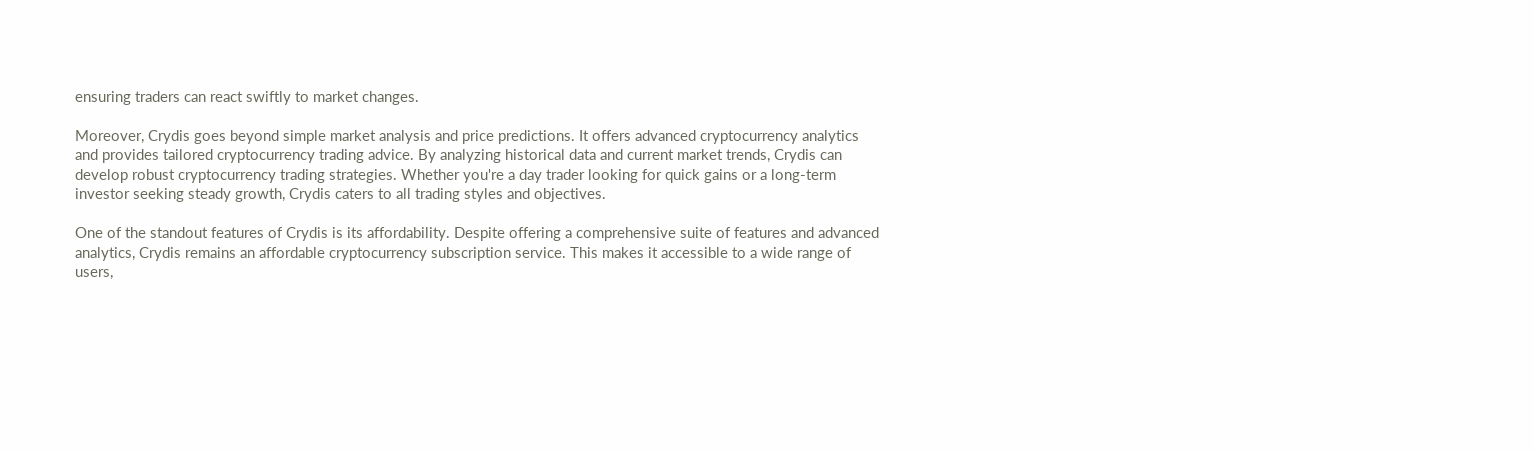ensuring traders can react swiftly to market changes.

Moreover, Crydis goes beyond simple market analysis and price predictions. It offers advanced cryptocurrency analytics and provides tailored cryptocurrency trading advice. By analyzing historical data and current market trends, Crydis can develop robust cryptocurrency trading strategies. Whether you're a day trader looking for quick gains or a long-term investor seeking steady growth, Crydis caters to all trading styles and objectives.

One of the standout features of Crydis is its affordability. Despite offering a comprehensive suite of features and advanced analytics, Crydis remains an affordable cryptocurrency subscription service. This makes it accessible to a wide range of users,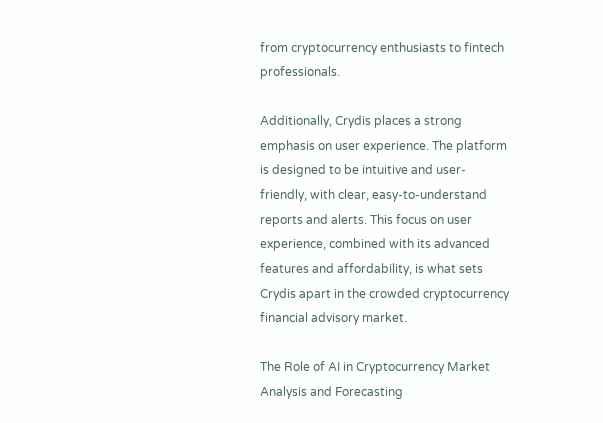from cryptocurrency enthusiasts to fintech professionals.

Additionally, Crydis places a strong emphasis on user experience. The platform is designed to be intuitive and user-friendly, with clear, easy-to-understand reports and alerts. This focus on user experience, combined with its advanced features and affordability, is what sets Crydis apart in the crowded cryptocurrency financial advisory market.

The Role of AI in Cryptocurrency Market Analysis and Forecasting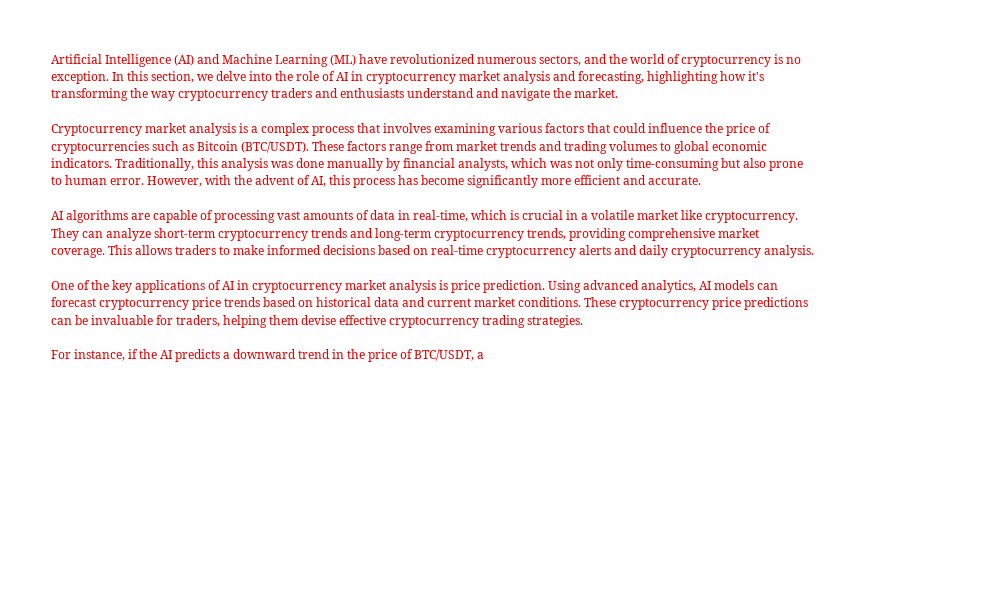Artificial Intelligence (AI) and Machine Learning (ML) have revolutionized numerous sectors, and the world of cryptocurrency is no exception. In this section, we delve into the role of AI in cryptocurrency market analysis and forecasting, highlighting how it's transforming the way cryptocurrency traders and enthusiasts understand and navigate the market.

Cryptocurrency market analysis is a complex process that involves examining various factors that could influence the price of cryptocurrencies such as Bitcoin (BTC/USDT). These factors range from market trends and trading volumes to global economic indicators. Traditionally, this analysis was done manually by financial analysts, which was not only time-consuming but also prone to human error. However, with the advent of AI, this process has become significantly more efficient and accurate.

AI algorithms are capable of processing vast amounts of data in real-time, which is crucial in a volatile market like cryptocurrency. They can analyze short-term cryptocurrency trends and long-term cryptocurrency trends, providing comprehensive market coverage. This allows traders to make informed decisions based on real-time cryptocurrency alerts and daily cryptocurrency analysis.

One of the key applications of AI in cryptocurrency market analysis is price prediction. Using advanced analytics, AI models can forecast cryptocurrency price trends based on historical data and current market conditions. These cryptocurrency price predictions can be invaluable for traders, helping them devise effective cryptocurrency trading strategies.

For instance, if the AI predicts a downward trend in the price of BTC/USDT, a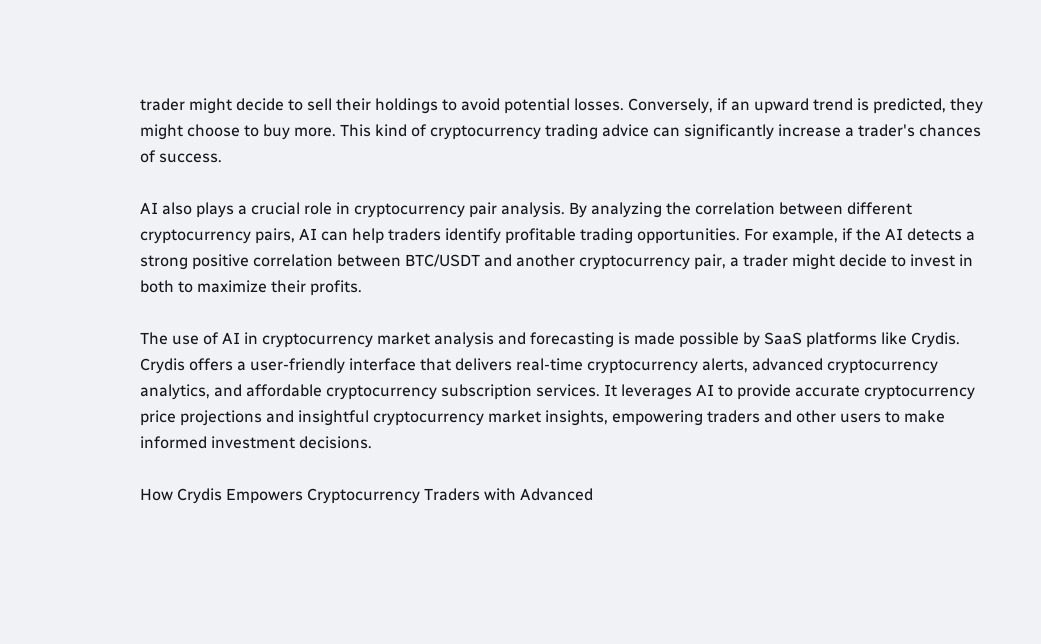trader might decide to sell their holdings to avoid potential losses. Conversely, if an upward trend is predicted, they might choose to buy more. This kind of cryptocurrency trading advice can significantly increase a trader's chances of success.

AI also plays a crucial role in cryptocurrency pair analysis. By analyzing the correlation between different cryptocurrency pairs, AI can help traders identify profitable trading opportunities. For example, if the AI detects a strong positive correlation between BTC/USDT and another cryptocurrency pair, a trader might decide to invest in both to maximize their profits.

The use of AI in cryptocurrency market analysis and forecasting is made possible by SaaS platforms like Crydis. Crydis offers a user-friendly interface that delivers real-time cryptocurrency alerts, advanced cryptocurrency analytics, and affordable cryptocurrency subscription services. It leverages AI to provide accurate cryptocurrency price projections and insightful cryptocurrency market insights, empowering traders and other users to make informed investment decisions.

How Crydis Empowers Cryptocurrency Traders with Advanced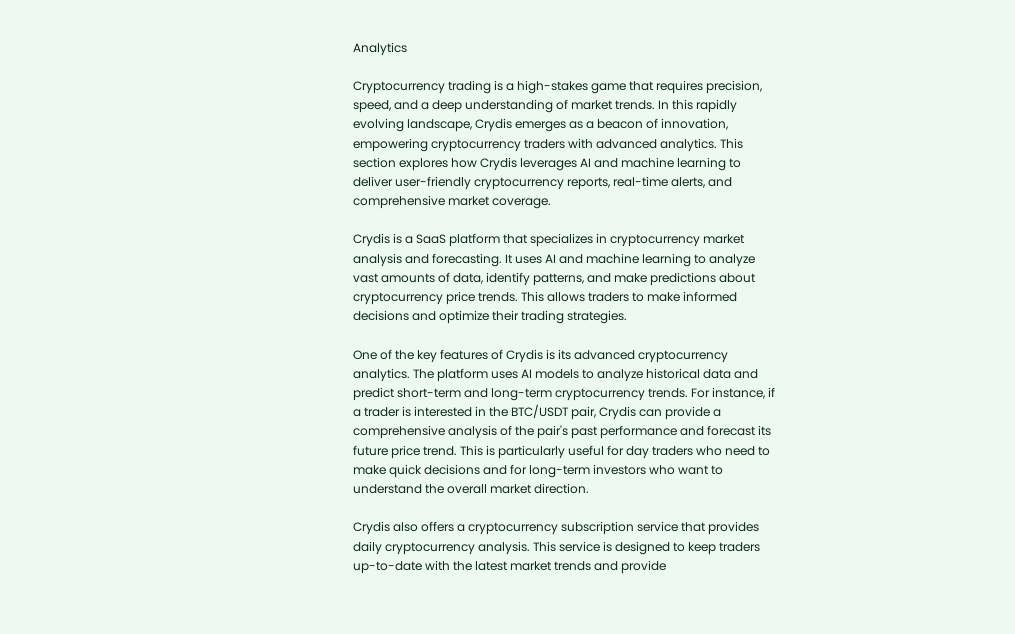Analytics

Cryptocurrency trading is a high-stakes game that requires precision, speed, and a deep understanding of market trends. In this rapidly evolving landscape, Crydis emerges as a beacon of innovation, empowering cryptocurrency traders with advanced analytics. This section explores how Crydis leverages AI and machine learning to deliver user-friendly cryptocurrency reports, real-time alerts, and comprehensive market coverage.

Crydis is a SaaS platform that specializes in cryptocurrency market analysis and forecasting. It uses AI and machine learning to analyze vast amounts of data, identify patterns, and make predictions about cryptocurrency price trends. This allows traders to make informed decisions and optimize their trading strategies.

One of the key features of Crydis is its advanced cryptocurrency analytics. The platform uses AI models to analyze historical data and predict short-term and long-term cryptocurrency trends. For instance, if a trader is interested in the BTC/USDT pair, Crydis can provide a comprehensive analysis of the pair's past performance and forecast its future price trend. This is particularly useful for day traders who need to make quick decisions and for long-term investors who want to understand the overall market direction.

Crydis also offers a cryptocurrency subscription service that provides daily cryptocurrency analysis. This service is designed to keep traders up-to-date with the latest market trends and provide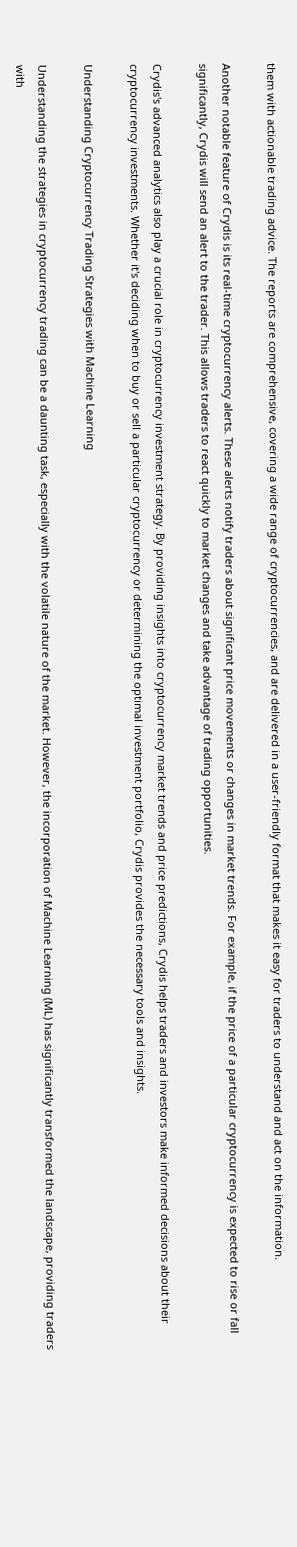them with actionable trading advice. The reports are comprehensive, covering a wide range of cryptocurrencies, and are delivered in a user-friendly format that makes it easy for traders to understand and act on the information.

Another notable feature of Crydis is its real-time cryptocurrency alerts. These alerts notify traders about significant price movements or changes in market trends. For example, if the price of a particular cryptocurrency is expected to rise or fall significantly, Crydis will send an alert to the trader. This allows traders to react quickly to market changes and take advantage of trading opportunities.

Crydis's advanced analytics also play a crucial role in cryptocurrency investment strategy. By providing insights into cryptocurrency market trends and price predictions, Crydis helps traders and investors make informed decisions about their cryptocurrency investments. Whether it's deciding when to buy or sell a particular cryptocurrency or determining the optimal investment portfolio, Crydis provides the necessary tools and insights.

Understanding Cryptocurrency Trading Strategies with Machine Learning

Understanding the strategies in cryptocurrency trading can be a daunting task, especially with the volatile nature of the market. However, the incorporation of Machine Learning (ML) has significantly transformed the landscape, providing traders with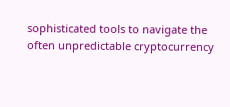sophisticated tools to navigate the often unpredictable cryptocurrency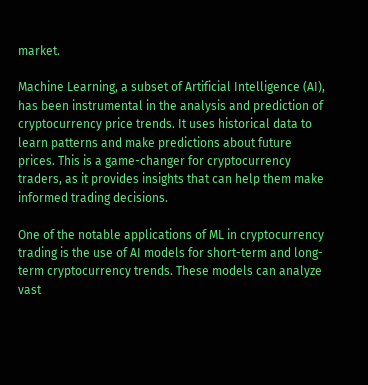market.

Machine Learning, a subset of Artificial Intelligence (AI), has been instrumental in the analysis and prediction of cryptocurrency price trends. It uses historical data to learn patterns and make predictions about future prices. This is a game-changer for cryptocurrency traders, as it provides insights that can help them make informed trading decisions.

One of the notable applications of ML in cryptocurrency trading is the use of AI models for short-term and long-term cryptocurrency trends. These models can analyze vast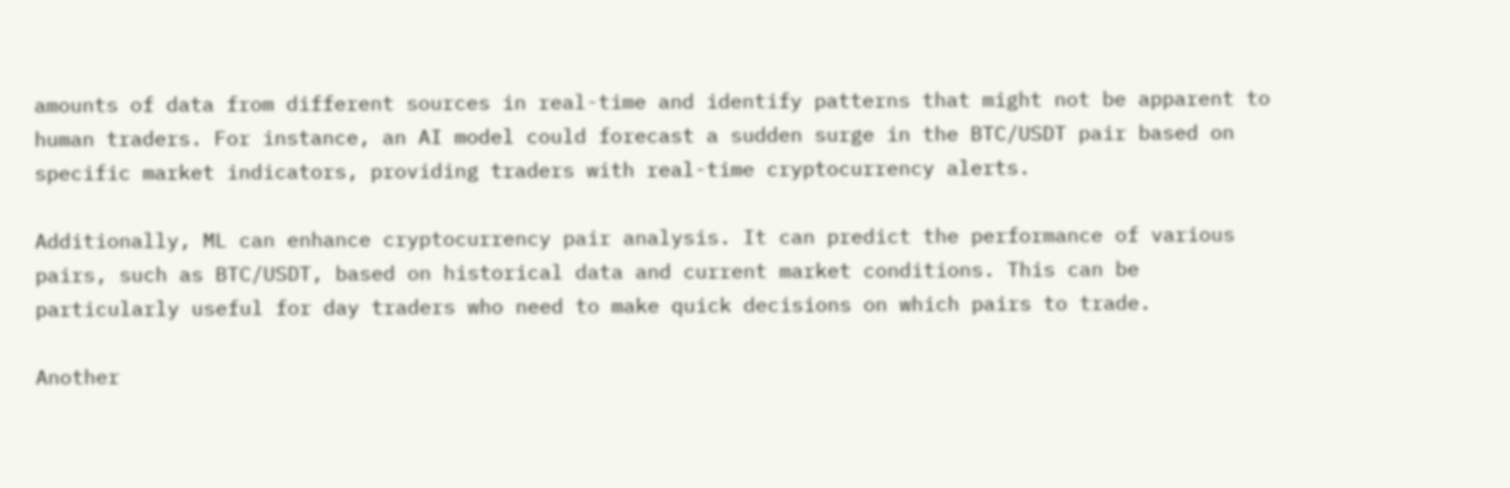amounts of data from different sources in real-time and identify patterns that might not be apparent to human traders. For instance, an AI model could forecast a sudden surge in the BTC/USDT pair based on specific market indicators, providing traders with real-time cryptocurrency alerts.

Additionally, ML can enhance cryptocurrency pair analysis. It can predict the performance of various pairs, such as BTC/USDT, based on historical data and current market conditions. This can be particularly useful for day traders who need to make quick decisions on which pairs to trade.

Another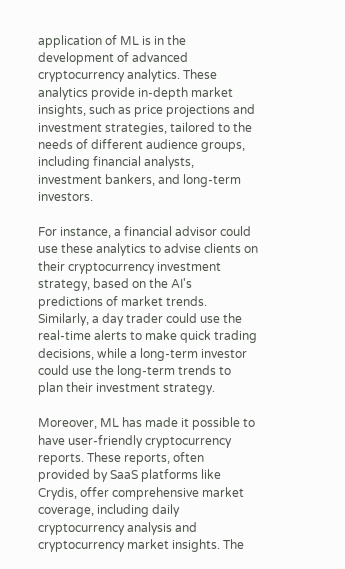application of ML is in the development of advanced cryptocurrency analytics. These analytics provide in-depth market insights, such as price projections and investment strategies, tailored to the needs of different audience groups, including financial analysts, investment bankers, and long-term investors.

For instance, a financial advisor could use these analytics to advise clients on their cryptocurrency investment strategy, based on the AI's predictions of market trends. Similarly, a day trader could use the real-time alerts to make quick trading decisions, while a long-term investor could use the long-term trends to plan their investment strategy.

Moreover, ML has made it possible to have user-friendly cryptocurrency reports. These reports, often provided by SaaS platforms like Crydis, offer comprehensive market coverage, including daily cryptocurrency analysis and cryptocurrency market insights. The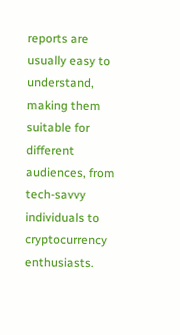reports are usually easy to understand, making them suitable for different audiences, from tech-savvy individuals to cryptocurrency enthusiasts.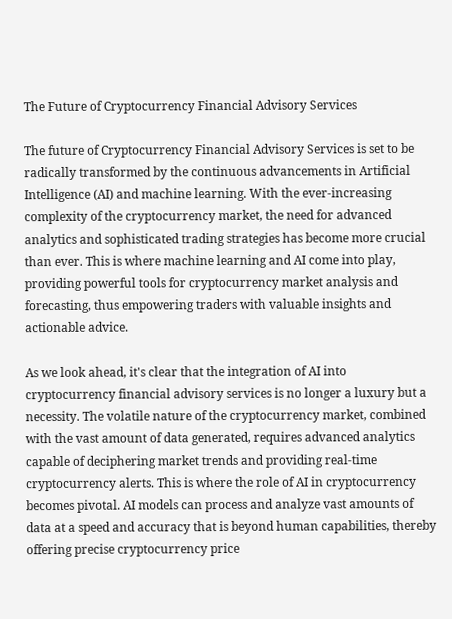The Future of Cryptocurrency Financial Advisory Services

The future of Cryptocurrency Financial Advisory Services is set to be radically transformed by the continuous advancements in Artificial Intelligence (AI) and machine learning. With the ever-increasing complexity of the cryptocurrency market, the need for advanced analytics and sophisticated trading strategies has become more crucial than ever. This is where machine learning and AI come into play, providing powerful tools for cryptocurrency market analysis and forecasting, thus empowering traders with valuable insights and actionable advice.

As we look ahead, it's clear that the integration of AI into cryptocurrency financial advisory services is no longer a luxury but a necessity. The volatile nature of the cryptocurrency market, combined with the vast amount of data generated, requires advanced analytics capable of deciphering market trends and providing real-time cryptocurrency alerts. This is where the role of AI in cryptocurrency becomes pivotal. AI models can process and analyze vast amounts of data at a speed and accuracy that is beyond human capabilities, thereby offering precise cryptocurrency price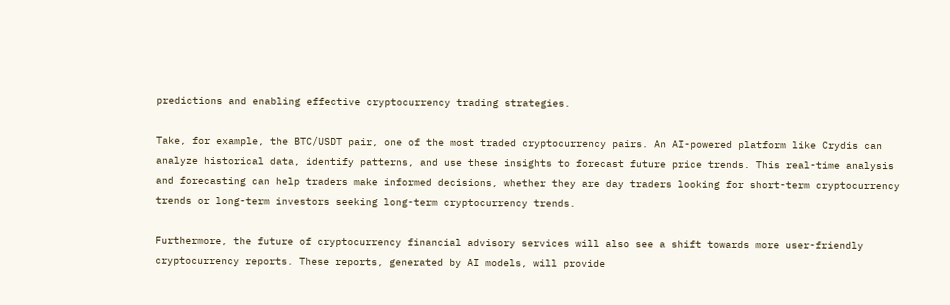predictions and enabling effective cryptocurrency trading strategies.

Take, for example, the BTC/USDT pair, one of the most traded cryptocurrency pairs. An AI-powered platform like Crydis can analyze historical data, identify patterns, and use these insights to forecast future price trends. This real-time analysis and forecasting can help traders make informed decisions, whether they are day traders looking for short-term cryptocurrency trends or long-term investors seeking long-term cryptocurrency trends.

Furthermore, the future of cryptocurrency financial advisory services will also see a shift towards more user-friendly cryptocurrency reports. These reports, generated by AI models, will provide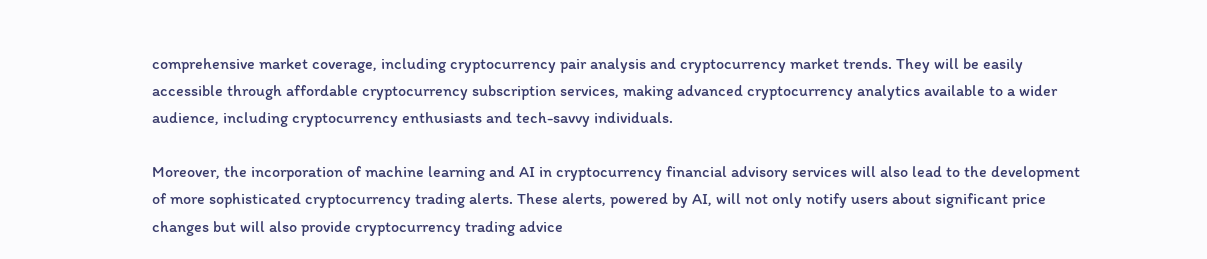comprehensive market coverage, including cryptocurrency pair analysis and cryptocurrency market trends. They will be easily accessible through affordable cryptocurrency subscription services, making advanced cryptocurrency analytics available to a wider audience, including cryptocurrency enthusiasts and tech-savvy individuals.

Moreover, the incorporation of machine learning and AI in cryptocurrency financial advisory services will also lead to the development of more sophisticated cryptocurrency trading alerts. These alerts, powered by AI, will not only notify users about significant price changes but will also provide cryptocurrency trading advice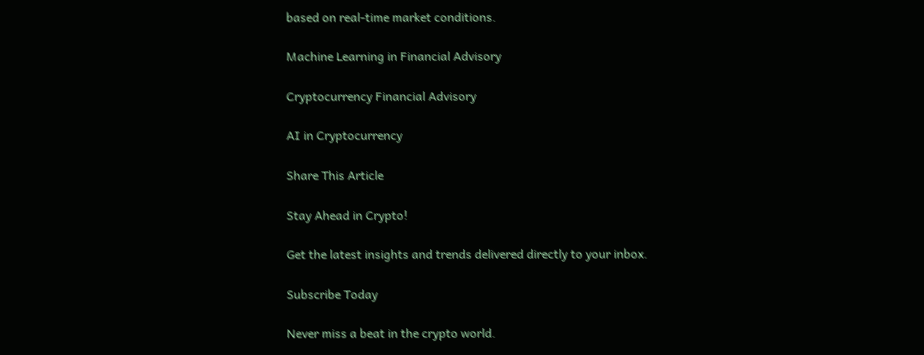based on real-time market conditions.

Machine Learning in Financial Advisory

Cryptocurrency Financial Advisory

AI in Cryptocurrency

Share This Article

Stay Ahead in Crypto!

Get the latest insights and trends delivered directly to your inbox.

Subscribe Today

Never miss a beat in the crypto world.